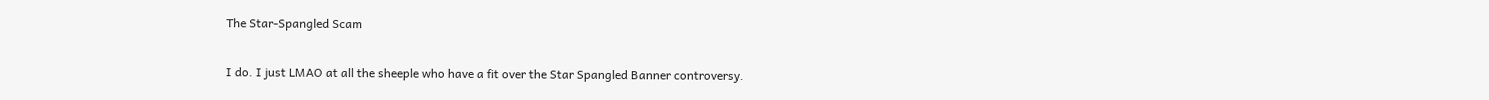The Star-Spangled Scam

I do. I just LMAO at all the sheeple who have a fit over the Star Spangled Banner controversy.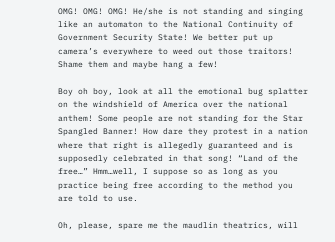OMG! OMG! OMG! He/she is not standing and singing like an automaton to the National Continuity of Government Security State! We better put up camera’s everywhere to weed out those traitors! Shame them and maybe hang a few!

Boy oh boy, look at all the emotional bug splatter on the windshield of America over the national anthem! Some people are not standing for the Star Spangled Banner! How dare they protest in a nation where that right is allegedly guaranteed and is supposedly celebrated in that song! “Land of the free…” Hmm…well, I suppose so as long as you practice being free according to the method you are told to use.

Oh, please, spare me the maudlin theatrics, will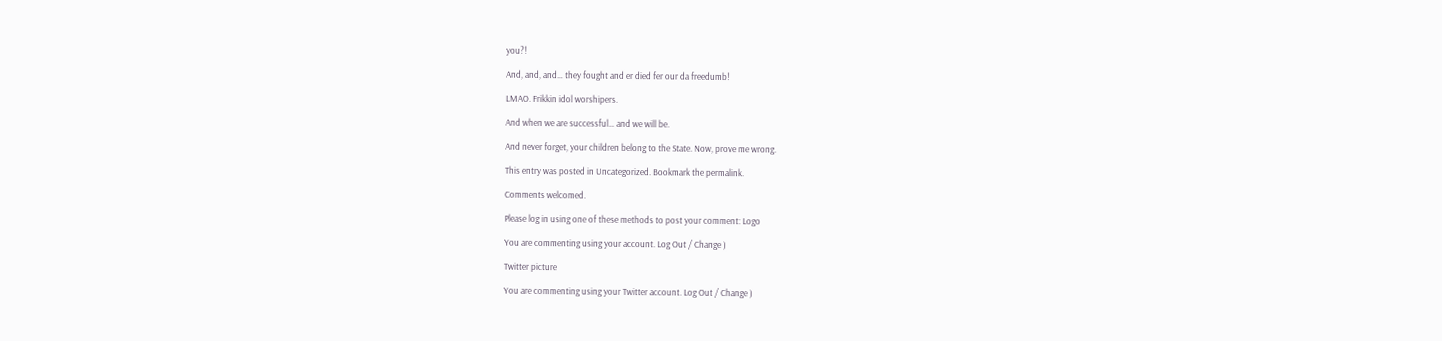you?!

And, and, and… they fought and er died fer our da freedumb!

LMAO. Frikkin idol worshipers.

And when we are successful… and we will be.

And never forget, your children belong to the State. Now, prove me wrong.

This entry was posted in Uncategorized. Bookmark the permalink.

Comments welcomed.

Please log in using one of these methods to post your comment: Logo

You are commenting using your account. Log Out / Change )

Twitter picture

You are commenting using your Twitter account. Log Out / Change )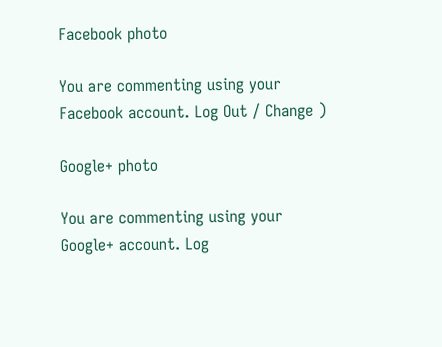Facebook photo

You are commenting using your Facebook account. Log Out / Change )

Google+ photo

You are commenting using your Google+ account. Log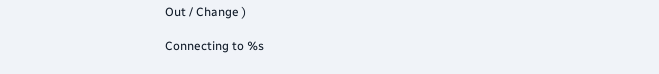Out / Change )

Connecting to %s